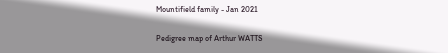Mountifield family - Jan 2021

Pedigree map of Arthur WATTS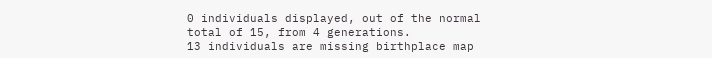0 individuals displayed, out of the normal total of 15, from 4 generations.
13 individuals are missing birthplace map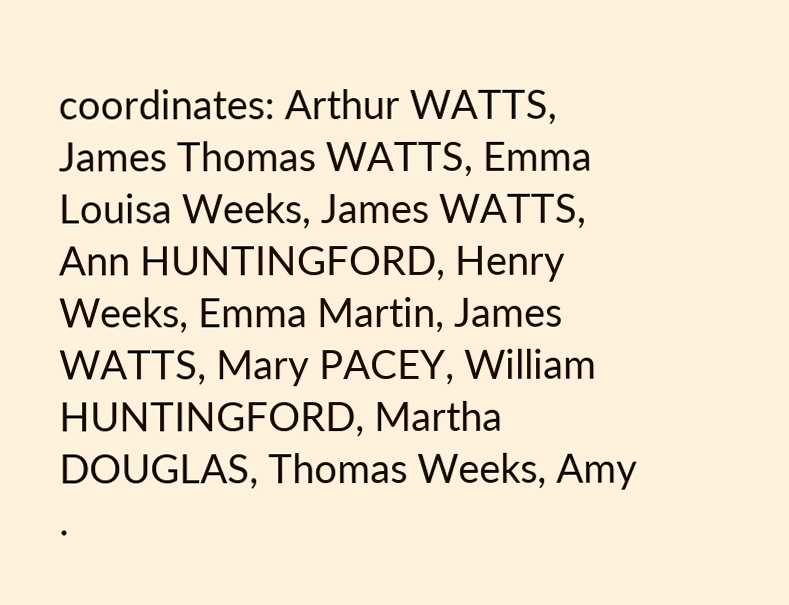coordinates: Arthur WATTS, James Thomas WATTS, Emma Louisa Weeks, James WATTS, Ann HUNTINGFORD, Henry Weeks, Emma Martin, James WATTS, Mary PACEY, William HUNTINGFORD, Martha DOUGLAS, Thomas Weeks, Amy .